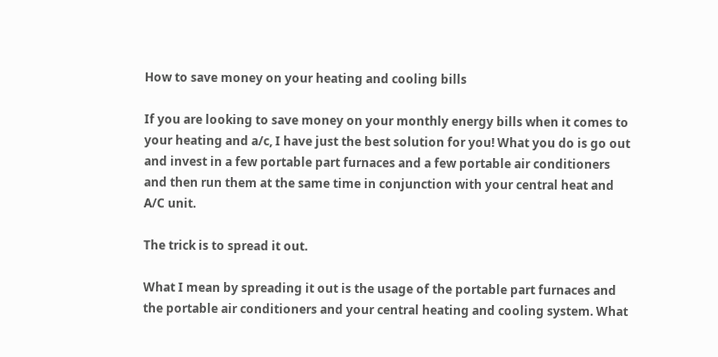How to save money on your heating and cooling bills

If you are looking to save money on your monthly energy bills when it comes to your heating and a/c, I have just the best solution for you! What you do is go out and invest in a few portable part furnaces and a few portable air conditioners and then run them at the same time in conjunction with your central heat and A/C unit.

The trick is to spread it out.

What I mean by spreading it out is the usage of the portable part furnaces and the portable air conditioners and your central heating and cooling system. What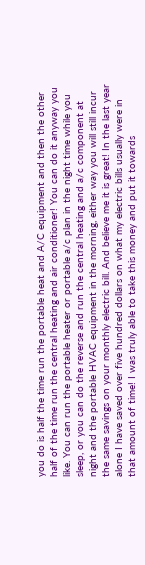you do is half the time run the portable heat and A/C equipment and then the other half of the time run the central heating and air conditioner! You can do it anyway you like. You can run the portable heater or portable a/c plan in the night time while you sleep, or you can do the reverse and run the central heating and a/c component at night and the portable HVAC equipment in the morning, either way you will still incur the same savings on your monthly electric bill. And believe me it is great! In the last year alone I have saved over five hundred dollars on what my electric bills usually were in that amount of time! I was truly able to take this money and put it towards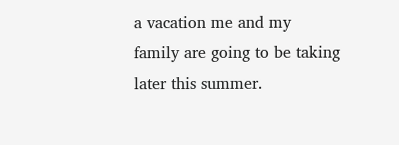a vacation me and my family are going to be taking later this summer.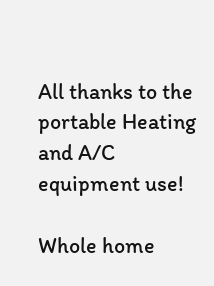All thanks to the portable Heating and A/C equipment use!

Whole home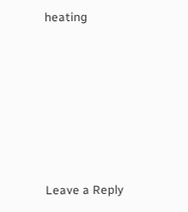heating






Leave a Reply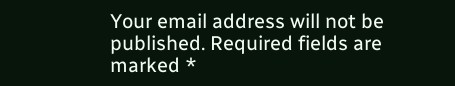Your email address will not be published. Required fields are marked *